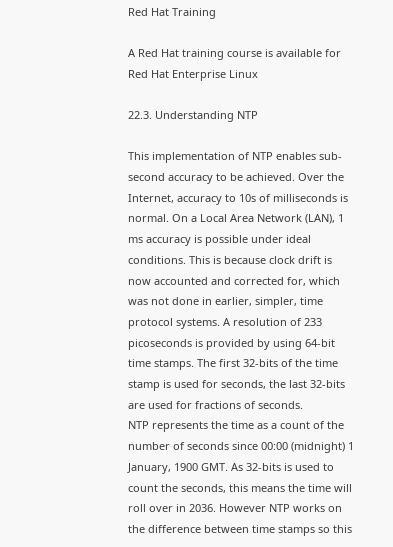Red Hat Training

A Red Hat training course is available for Red Hat Enterprise Linux

22.3. Understanding NTP

This implementation of NTP enables sub-second accuracy to be achieved. Over the Internet, accuracy to 10s of milliseconds is normal. On a Local Area Network (LAN), 1 ms accuracy is possible under ideal conditions. This is because clock drift is now accounted and corrected for, which was not done in earlier, simpler, time protocol systems. A resolution of 233 picoseconds is provided by using 64-bit time stamps. The first 32-bits of the time stamp is used for seconds, the last 32-bits are used for fractions of seconds.
NTP represents the time as a count of the number of seconds since 00:00 (midnight) 1 January, 1900 GMT. As 32-bits is used to count the seconds, this means the time will roll over in 2036. However NTP works on the difference between time stamps so this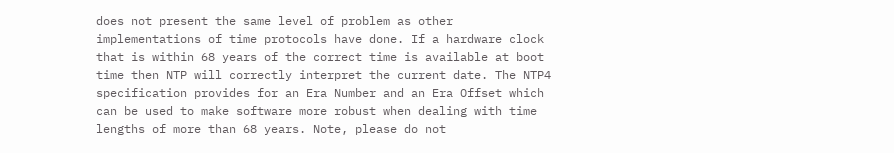does not present the same level of problem as other implementations of time protocols have done. If a hardware clock that is within 68 years of the correct time is available at boot time then NTP will correctly interpret the current date. The NTP4 specification provides for an Era Number and an Era Offset which can be used to make software more robust when dealing with time lengths of more than 68 years. Note, please do not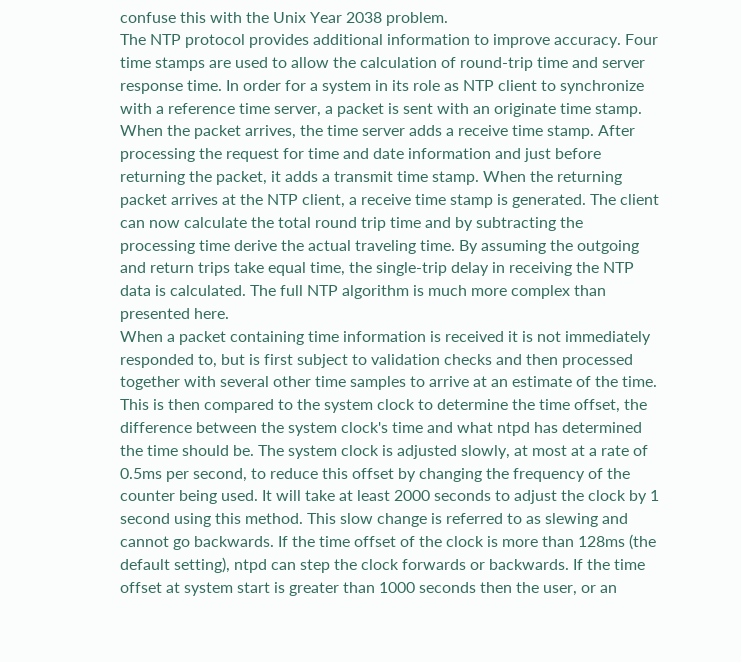confuse this with the Unix Year 2038 problem.
The NTP protocol provides additional information to improve accuracy. Four time stamps are used to allow the calculation of round-trip time and server response time. In order for a system in its role as NTP client to synchronize with a reference time server, a packet is sent with an originate time stamp. When the packet arrives, the time server adds a receive time stamp. After processing the request for time and date information and just before returning the packet, it adds a transmit time stamp. When the returning packet arrives at the NTP client, a receive time stamp is generated. The client can now calculate the total round trip time and by subtracting the processing time derive the actual traveling time. By assuming the outgoing and return trips take equal time, the single-trip delay in receiving the NTP data is calculated. The full NTP algorithm is much more complex than presented here.
When a packet containing time information is received it is not immediately responded to, but is first subject to validation checks and then processed together with several other time samples to arrive at an estimate of the time. This is then compared to the system clock to determine the time offset, the difference between the system clock's time and what ntpd has determined the time should be. The system clock is adjusted slowly, at most at a rate of 0.5ms per second, to reduce this offset by changing the frequency of the counter being used. It will take at least 2000 seconds to adjust the clock by 1 second using this method. This slow change is referred to as slewing and cannot go backwards. If the time offset of the clock is more than 128ms (the default setting), ntpd can step the clock forwards or backwards. If the time offset at system start is greater than 1000 seconds then the user, or an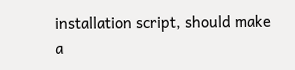installation script, should make a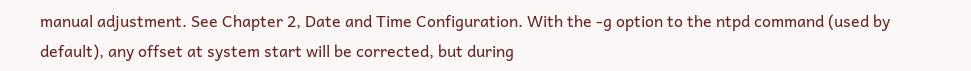manual adjustment. See Chapter 2, Date and Time Configuration. With the -g option to the ntpd command (used by default), any offset at system start will be corrected, but during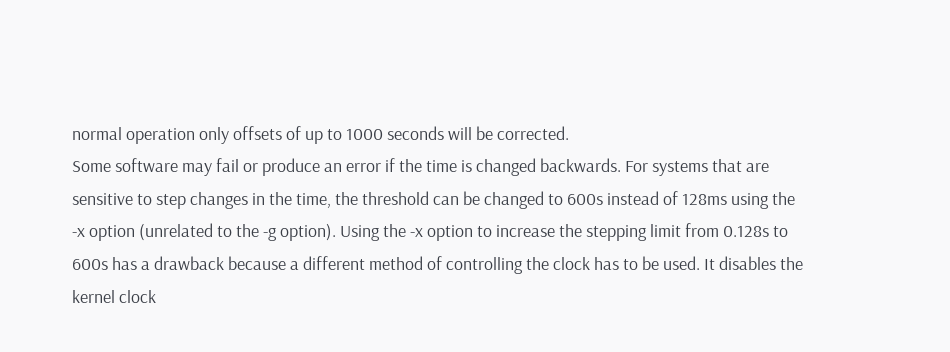normal operation only offsets of up to 1000 seconds will be corrected.
Some software may fail or produce an error if the time is changed backwards. For systems that are sensitive to step changes in the time, the threshold can be changed to 600s instead of 128ms using the -x option (unrelated to the -g option). Using the -x option to increase the stepping limit from 0.128s to 600s has a drawback because a different method of controlling the clock has to be used. It disables the kernel clock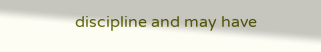discipline and may have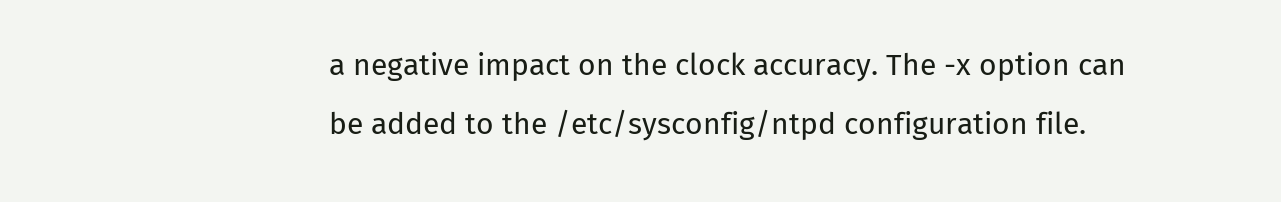a negative impact on the clock accuracy. The -x option can be added to the /etc/sysconfig/ntpd configuration file.